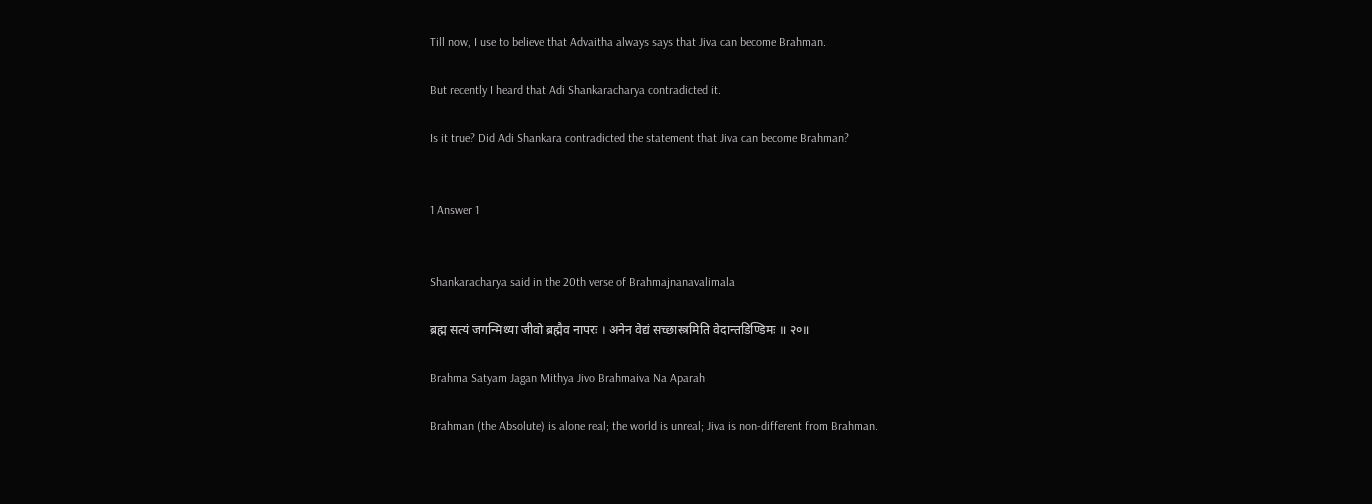Till now, I use to believe that Advaitha always says that Jiva can become Brahman.

But recently I heard that Adi Shankaracharya contradicted it.

Is it true? Did Adi Shankara contradicted the statement that Jiva can become Brahman?


1 Answer 1


Shankaracharya said in the 20th verse of Brahmajnanavalimala

ब्रह्म सत्यं जगन्मिथ्या जीवो ब्रह्मैव नापरः । अनेन वेद्यं सच्छास्त्रमिति वेदान्तडिण्डिमः ॥ २०॥

Brahma Satyam Jagan Mithya Jivo Brahmaiva Na Aparah

Brahman (the Absolute) is alone real; the world is unreal; Jiva is non-different from Brahman.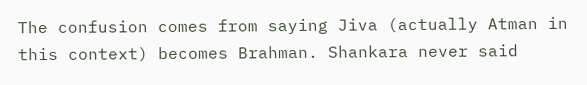The confusion comes from saying Jiva (actually Atman in this context) becomes Brahman. Shankara never said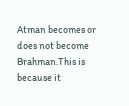Atman becomes or does not become Brahman.This is because it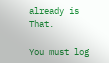already is That.

You must log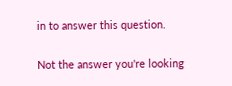in to answer this question.

Not the answer you're looking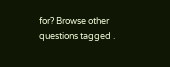for? Browse other questions tagged .